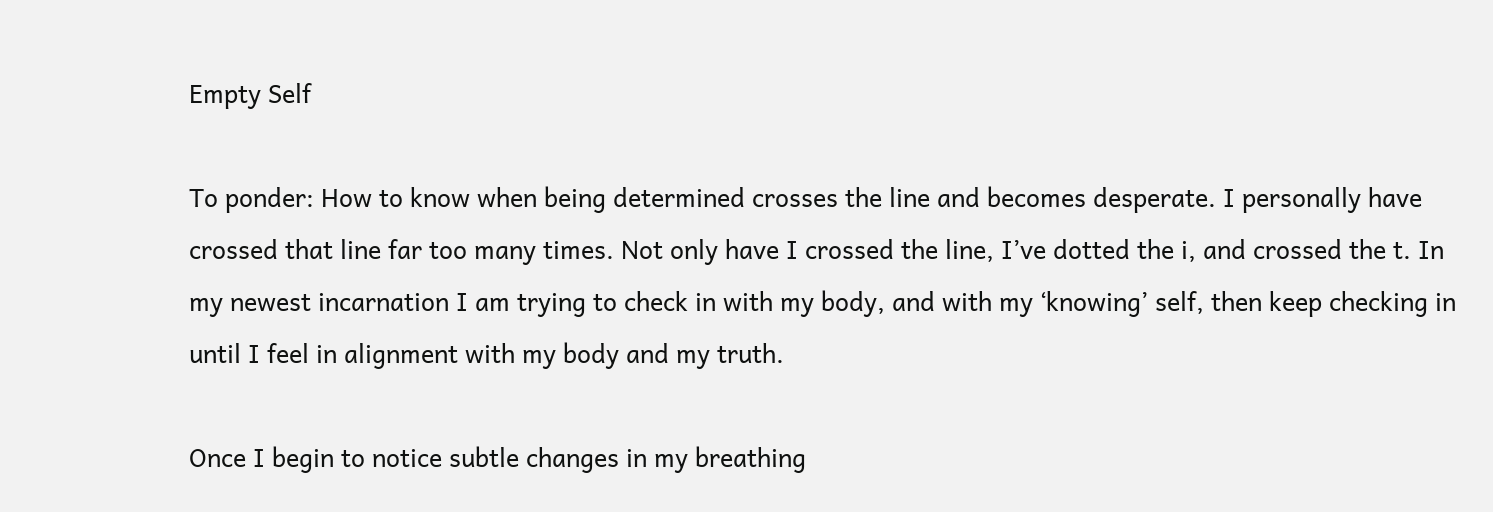Empty Self

To ponder: How to know when being determined crosses the line and becomes desperate. I personally have crossed that line far too many times. Not only have I crossed the line, I’ve dotted the i, and crossed the t. In my newest incarnation I am trying to check in with my body, and with my ‘knowing’ self, then keep checking in until I feel in alignment with my body and my truth.

Once I begin to notice subtle changes in my breathing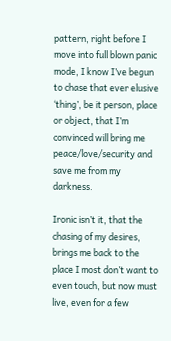pattern, right before I move into full blown panic mode, I know I’ve begun to chase that ever elusive ‘thing’, be it person, place or object, that I’m convinced will bring me peace/love/security and save me from my darkness.

Ironic isn’t it, that the chasing of my desires, brings me back to the place I most don’t want to even touch, but now must live, even for a few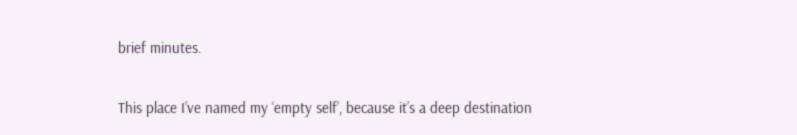brief minutes.

This place I’ve named my ‘empty self’, because it’s a deep destination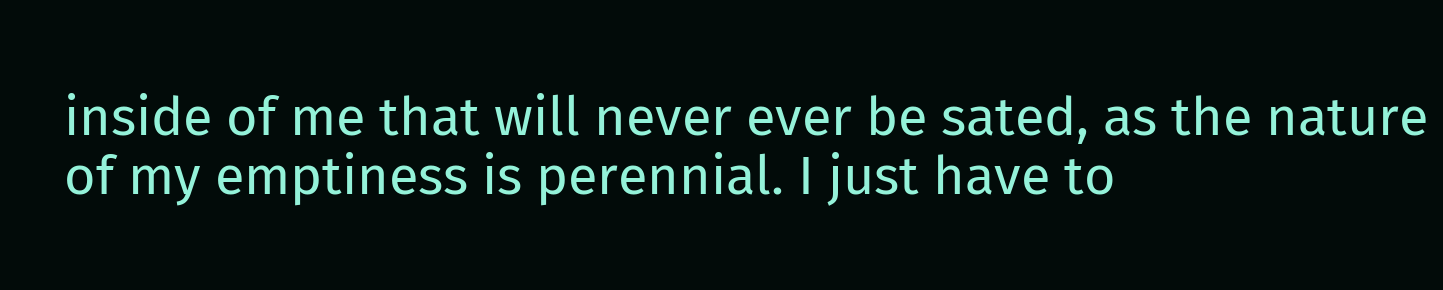inside of me that will never ever be sated, as the nature of my emptiness is perennial. I just have to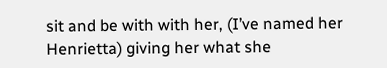sit and be with with her, (I’ve named her Henrietta) giving her what she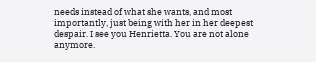needs instead of what she wants, and most importantly, just being with her in her deepest despair. I see you Henrietta. You are not alone anymore.